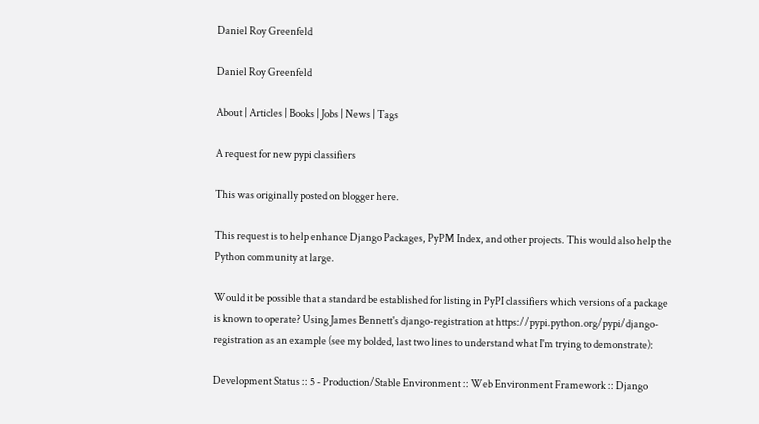Daniel Roy Greenfeld

Daniel Roy Greenfeld

About | Articles | Books | Jobs | News | Tags

A request for new pypi classifiers

This was originally posted on blogger here.

This request is to help enhance Django Packages, PyPM Index, and other projects. This would also help the Python community at large.

Would it be possible that a standard be established for listing in PyPI classifiers which versions of a package is known to operate? Using James Bennett's django-registration at https://pypi.python.org/pypi/django-registration as an example (see my bolded, last two lines to understand what I'm trying to demonstrate):

Development Status :: 5 - Production/Stable Environment :: Web Environment Framework :: Django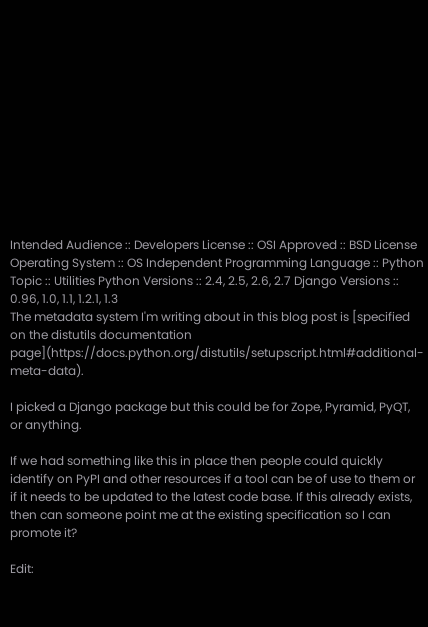Intended Audience :: Developers License :: OSI Approved :: BSD License Operating System :: OS Independent Programming Language :: Python Topic :: Utilities Python Versions :: 2.4, 2.5, 2.6, 2.7 Django Versions :: 0.96, 1.0, 1.1, 1.2.1, 1.3
The metadata system I'm writing about in this blog post is [specified on the distutils documentation page](https://docs.python.org/distutils/setupscript.html#additional-meta-data).

I picked a Django package but this could be for Zope, Pyramid, PyQT, or anything.

If we had something like this in place then people could quickly identify on PyPI and other resources if a tool can be of use to them or if it needs to be updated to the latest code base. If this already exists, then can someone point me at the existing specification so I can promote it?

Edit: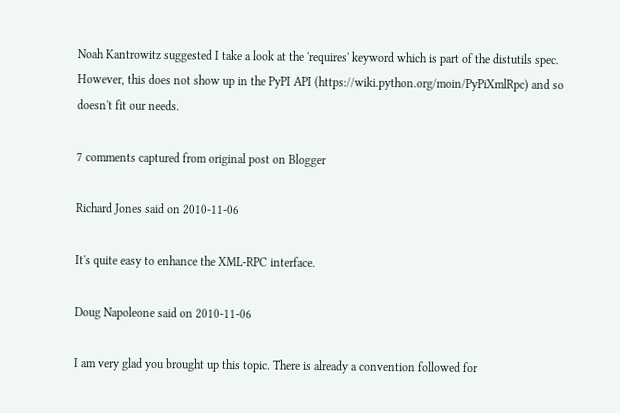Noah Kantrowitz suggested I take a look at the 'requires' keyword which is part of the distutils spec. However, this does not show up in the PyPI API (https://wiki.python.org/moin/PyPiXmlRpc) and so doesn't fit our needs.

7 comments captured from original post on Blogger

Richard Jones said on 2010-11-06

It's quite easy to enhance the XML-RPC interface.

Doug Napoleone said on 2010-11-06

I am very glad you brought up this topic. There is already a convention followed for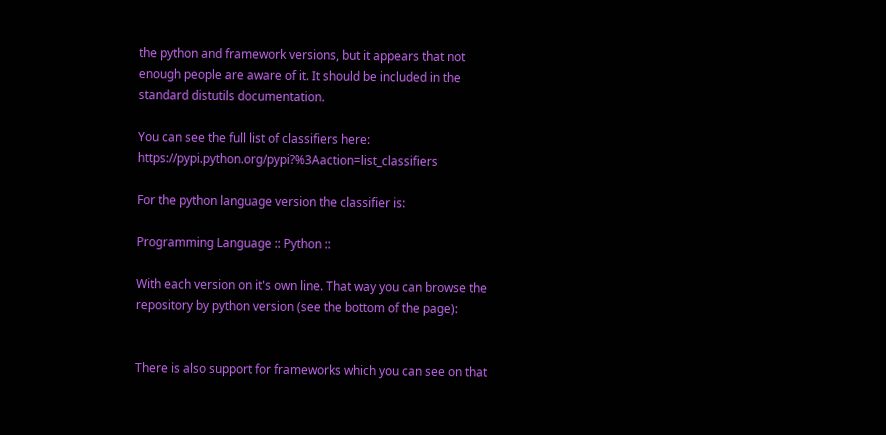the python and framework versions, but it appears that not enough people are aware of it. It should be included in the standard distutils documentation.

You can see the full list of classifiers here: https://pypi.python.org/pypi?%3Aaction=list_classifiers

For the python language version the classifier is:

Programming Language :: Python ::

With each version on it's own line. That way you can browse the repository by python version (see the bottom of the page):


There is also support for frameworks which you can see on that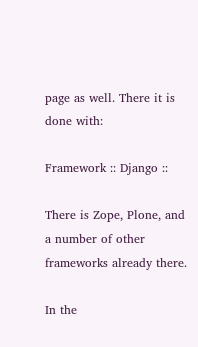page as well. There it is done with:

Framework :: Django ::

There is Zope, Plone, and a number of other frameworks already there.

In the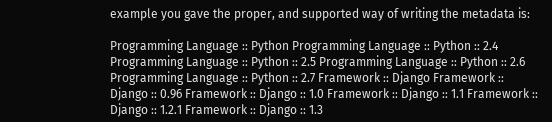example you gave the proper, and supported way of writing the metadata is:

Programming Language :: Python Programming Language :: Python :: 2.4 Programming Language :: Python :: 2.5 Programming Language :: Python :: 2.6 Programming Language :: Python :: 2.7 Framework :: Django Framework :: Django :: 0.96 Framework :: Django :: 1.0 Framework :: Django :: 1.1 Framework :: Django :: 1.2.1 Framework :: Django :: 1.3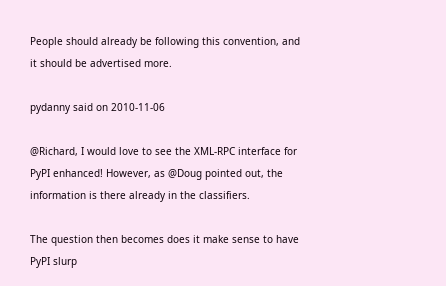People should already be following this convention, and it should be advertised more.

pydanny said on 2010-11-06

@Richard, I would love to see the XML-RPC interface for PyPI enhanced! However, as @Doug pointed out, the information is there already in the classifiers.

The question then becomes does it make sense to have PyPI slurp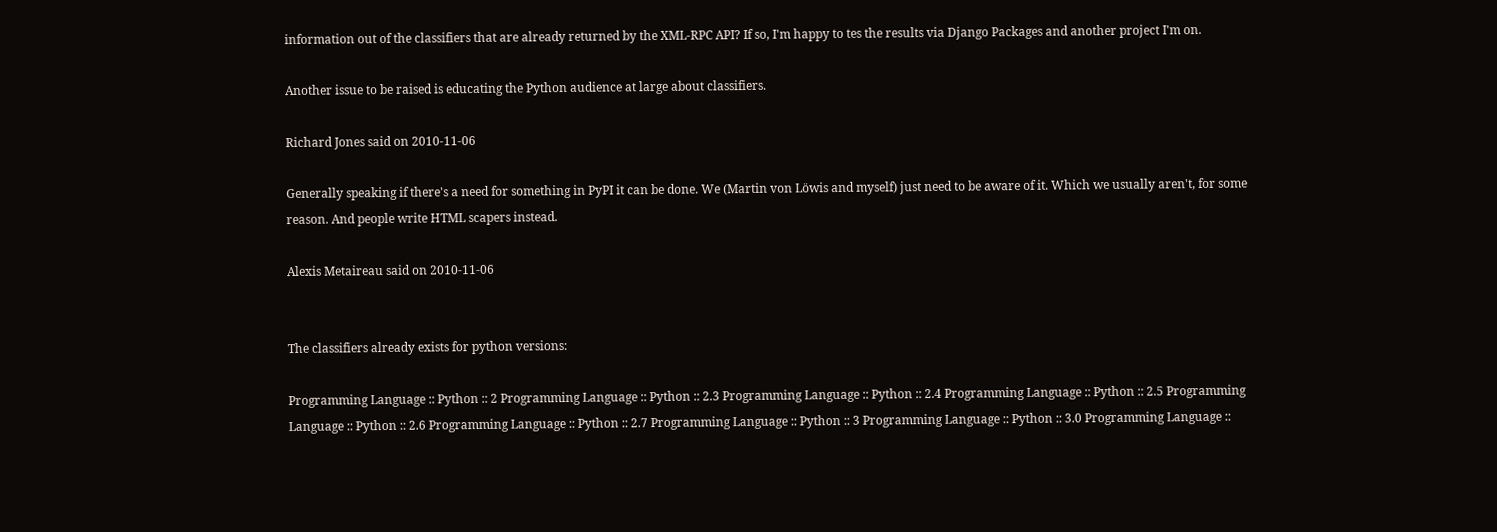information out of the classifiers that are already returned by the XML-RPC API? If so, I'm happy to tes the results via Django Packages and another project I'm on.

Another issue to be raised is educating the Python audience at large about classifiers.

Richard Jones said on 2010-11-06

Generally speaking if there's a need for something in PyPI it can be done. We (Martin von Löwis and myself) just need to be aware of it. Which we usually aren't, for some reason. And people write HTML scapers instead.

Alexis Metaireau said on 2010-11-06


The classifiers already exists for python versions:

Programming Language :: Python :: 2 Programming Language :: Python :: 2.3 Programming Language :: Python :: 2.4 Programming Language :: Python :: 2.5 Programming Language :: Python :: 2.6 Programming Language :: Python :: 2.7 Programming Language :: Python :: 3 Programming Language :: Python :: 3.0 Programming Language ::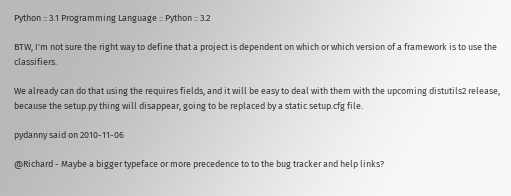Python :: 3.1 Programming Language :: Python :: 3.2

BTW, I'm not sure the right way to define that a project is dependent on which or which version of a framework is to use the classifiers.

We already can do that using the requires fields, and it will be easy to deal with them with the upcoming distutils2 release, because the setup.py thing will disappear, going to be replaced by a static setup.cfg file.

pydanny said on 2010-11-06

@Richard - Maybe a bigger typeface or more precedence to to the bug tracker and help links?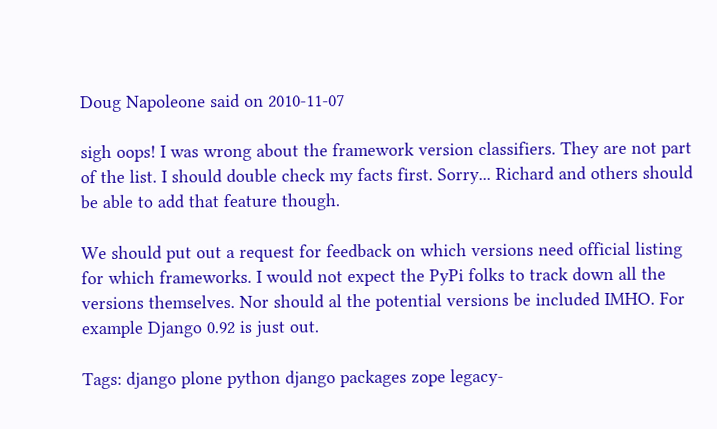Doug Napoleone said on 2010-11-07

sigh oops! I was wrong about the framework version classifiers. They are not part of the list. I should double check my facts first. Sorry... Richard and others should be able to add that feature though.

We should put out a request for feedback on which versions need official listing for which frameworks. I would not expect the PyPi folks to track down all the versions themselves. Nor should al the potential versions be included IMHO. For example Django 0.92 is just out.

Tags: django plone python django packages zope legacy-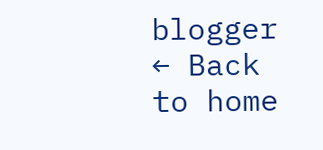blogger
← Back to home